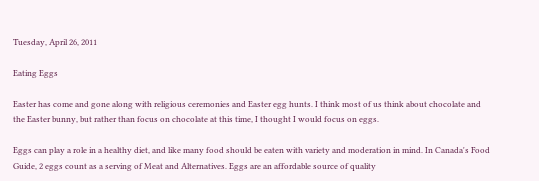Tuesday, April 26, 2011

Eating Eggs

Easter has come and gone along with religious ceremonies and Easter egg hunts. I think most of us think about chocolate and the Easter bunny, but rather than focus on chocolate at this time, I thought I would focus on eggs.

Eggs can play a role in a healthy diet, and like many food should be eaten with variety and moderation in mind. In Canada's Food Guide, 2 eggs count as a serving of Meat and Alternatives. Eggs are an affordable source of quality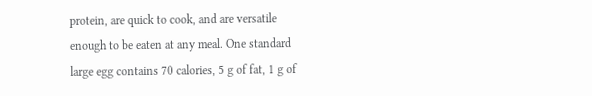protein, are quick to cook, and are versatile enough to be eaten at any meal. One standard large egg contains 70 calories, 5 g of fat, 1 g of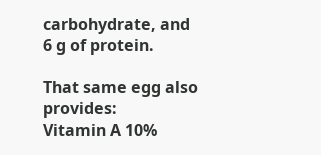carbohydrate, and 6 g of protein.

That same egg also provides:
Vitamin A 10%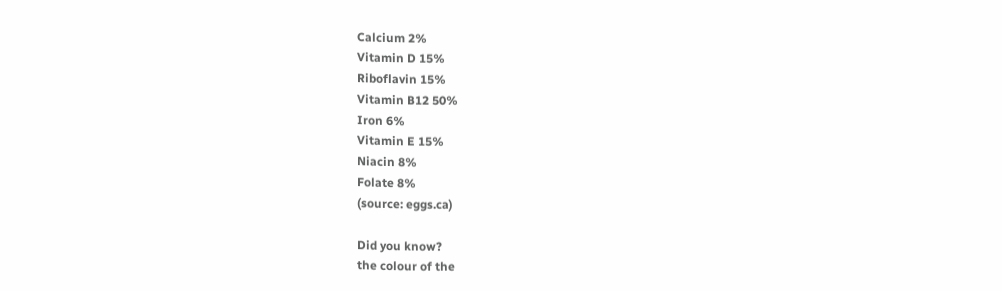Calcium 2%
Vitamin D 15%
Riboflavin 15%
Vitamin B12 50%
Iron 6%
Vitamin E 15%
Niacin 8%
Folate 8%
(source: eggs.ca)

Did you know?
the colour of the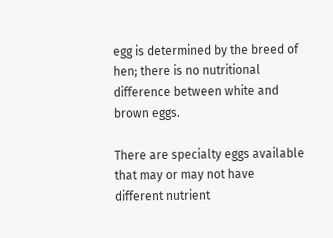egg is determined by the breed of hen; there is no nutritional difference between white and brown eggs.

There are specialty eggs available that may or may not have different nutrient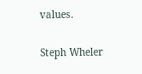values.

Steph Wheler